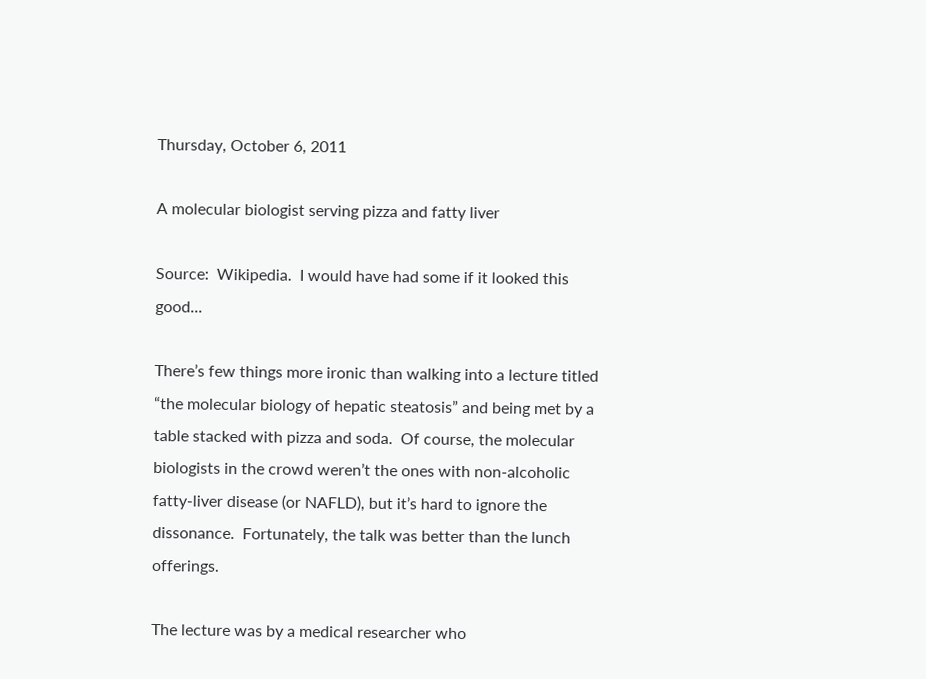Thursday, October 6, 2011

A molecular biologist serving pizza and fatty liver

Source:  Wikipedia.  I would have had some if it looked this good...

There’s few things more ironic than walking into a lecture titled “the molecular biology of hepatic steatosis” and being met by a table stacked with pizza and soda.  Of course, the molecular biologists in the crowd weren’t the ones with non-alcoholic fatty-liver disease (or NAFLD), but it’s hard to ignore the dissonance.  Fortunately, the talk was better than the lunch offerings.

The lecture was by a medical researcher who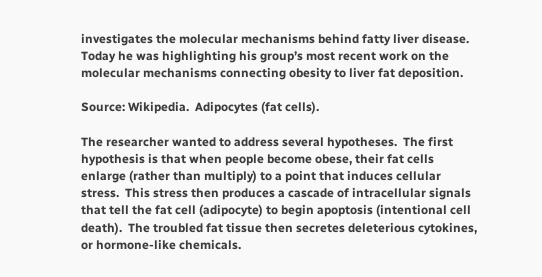investigates the molecular mechanisms behind fatty liver disease.  Today he was highlighting his group’s most recent work on the molecular mechanisms connecting obesity to liver fat deposition.

Source: Wikipedia.  Adipocytes (fat cells).

The researcher wanted to address several hypotheses.  The first hypothesis is that when people become obese, their fat cells enlarge (rather than multiply) to a point that induces cellular stress.  This stress then produces a cascade of intracellular signals that tell the fat cell (adipocyte) to begin apoptosis (intentional cell death).  The troubled fat tissue then secretes deleterious cytokines, or hormone-like chemicals.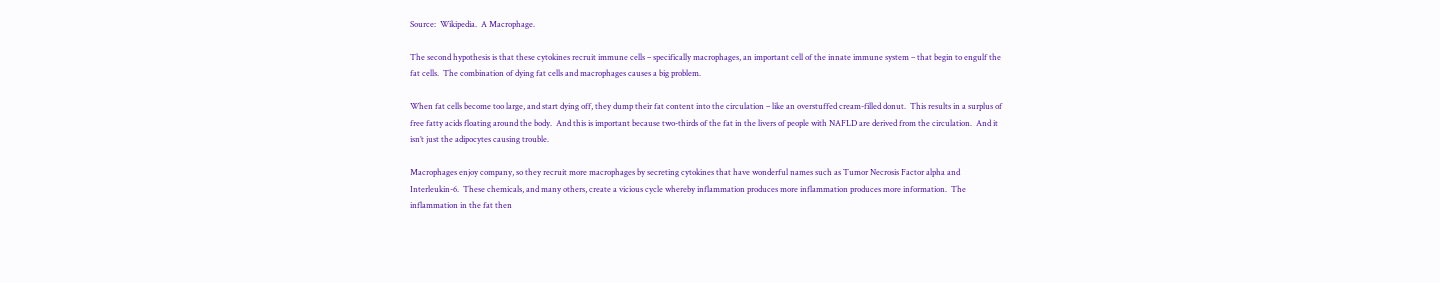Source:  Wikipedia.  A Macrophage.

The second hypothesis is that these cytokines recruit immune cells – specifically macrophages, an important cell of the innate immune system – that begin to engulf the fat cells.  The combination of dying fat cells and macrophages causes a big problem.

When fat cells become too large, and start dying off, they dump their fat content into the circulation – like an overstuffed cream-filled donut.  This results in a surplus of free fatty acids floating around the body.  And this is important because two-thirds of the fat in the livers of people with NAFLD are derived from the circulation.  And it isn’t just the adipocytes causing trouble.

Macrophages enjoy company, so they recruit more macrophages by secreting cytokines that have wonderful names such as Tumor Necrosis Factor alpha and Interleukin-6.  These chemicals, and many others, create a vicious cycle whereby inflammation produces more inflammation produces more information.  The inflammation in the fat then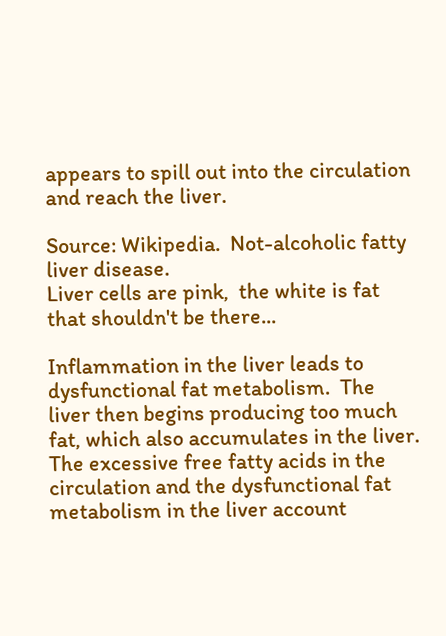appears to spill out into the circulation and reach the liver.

Source: Wikipedia.  Not-alcoholic fatty liver disease.
Liver cells are pink,  the white is fat that shouldn't be there...

Inflammation in the liver leads to dysfunctional fat metabolism.  The liver then begins producing too much fat, which also accumulates in the liver.  The excessive free fatty acids in the circulation and the dysfunctional fat metabolism in the liver account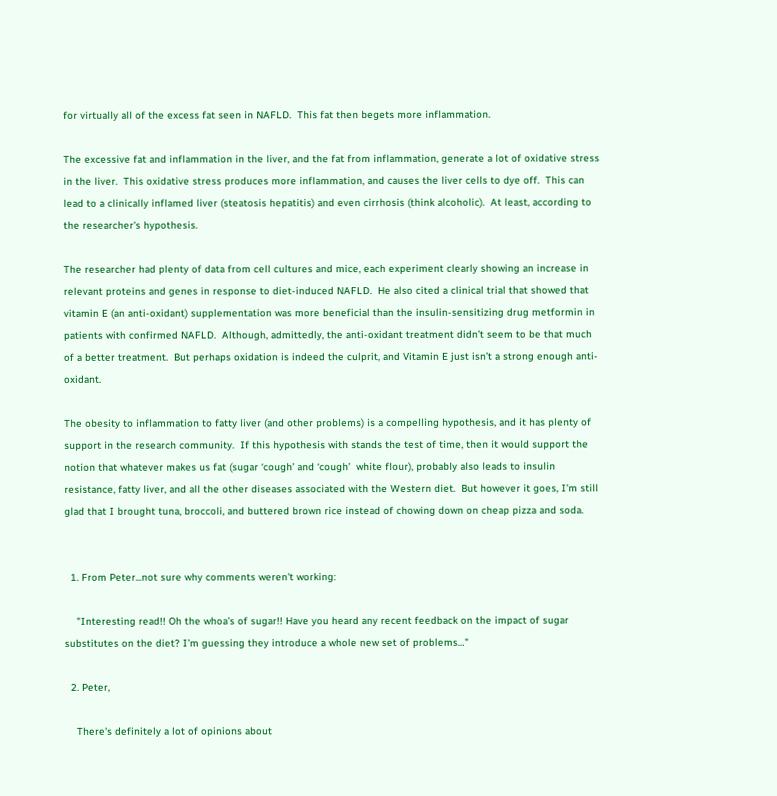for virtually all of the excess fat seen in NAFLD.  This fat then begets more inflammation.

The excessive fat and inflammation in the liver, and the fat from inflammation, generate a lot of oxidative stress in the liver.  This oxidative stress produces more inflammation, and causes the liver cells to dye off.  This can lead to a clinically inflamed liver (steatosis hepatitis) and even cirrhosis (think alcoholic).  At least, according to the researcher's hypothesis.

The researcher had plenty of data from cell cultures and mice, each experiment clearly showing an increase in relevant proteins and genes in response to diet-induced NAFLD.  He also cited a clinical trial that showed that vitamin E (an anti-oxidant) supplementation was more beneficial than the insulin-sensitizing drug metformin in patients with confirmed NAFLD.  Although, admittedly, the anti-oxidant treatment didn’t seem to be that much of a better treatment.  But perhaps oxidation is indeed the culprit, and Vitamin E just isn’t a strong enough anti-oxidant.

The obesity to inflammation to fatty liver (and other problems) is a compelling hypothesis, and it has plenty of support in the research community.  If this hypothesis with stands the test of time, then it would support the notion that whatever makes us fat (sugar ‘cough’ and ‘cough’  white flour), probably also leads to insulin resistance, fatty liver, and all the other diseases associated with the Western diet.  But however it goes, I’m still glad that I brought tuna, broccoli, and buttered brown rice instead of chowing down on cheap pizza and soda.


  1. From Peter...not sure why comments weren't working:

    "Interesting read!! Oh the whoa’s of sugar!! Have you heard any recent feedback on the impact of sugar substitutes on the diet? I’m guessing they introduce a whole new set of problems…"

  2. Peter,

    There's definitely a lot of opinions about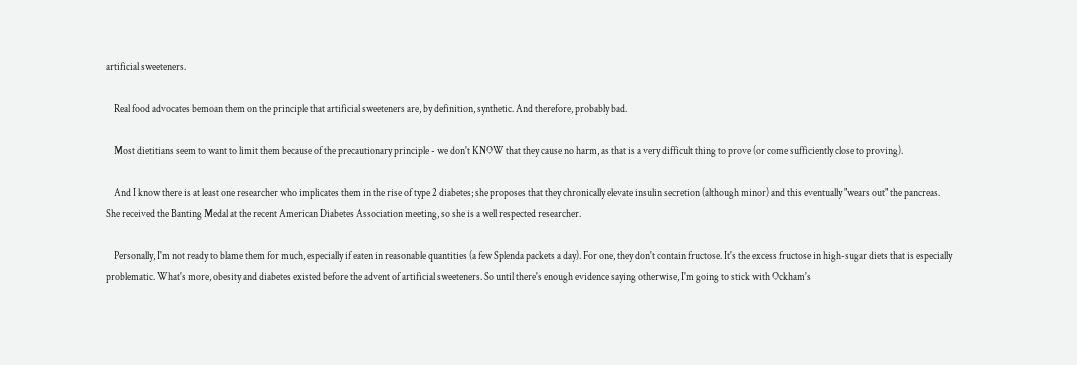artificial sweeteners.

    Real food advocates bemoan them on the principle that artificial sweeteners are, by definition, synthetic. And therefore, probably bad.

    Most dietitians seem to want to limit them because of the precautionary principle - we don't KNOW that they cause no harm, as that is a very difficult thing to prove (or come sufficiently close to proving).

    And I know there is at least one researcher who implicates them in the rise of type 2 diabetes; she proposes that they chronically elevate insulin secretion (although minor) and this eventually "wears out" the pancreas. She received the Banting Medal at the recent American Diabetes Association meeting, so she is a well respected researcher.

    Personally, I'm not ready to blame them for much, especially if eaten in reasonable quantities (a few Splenda packets a day). For one, they don't contain fructose. It's the excess fructose in high-sugar diets that is especially problematic. What's more, obesity and diabetes existed before the advent of artificial sweeteners. So until there's enough evidence saying otherwise, I'm going to stick with Ockham's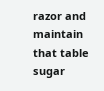razor and maintain that table sugar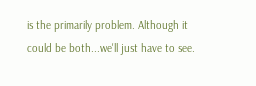is the primarily problem. Although it could be both...we'll just have to see.